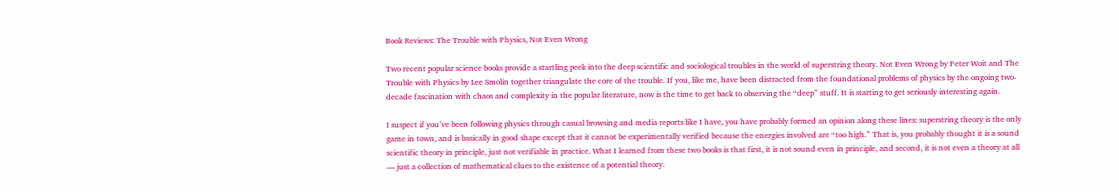Book Reviews: The Trouble with Physics, Not Even Wrong

Two recent popular science books provide a startling peek into the deep scientific and sociological troubles in the world of superstring theory. Not Even Wrong by Peter Woit and The Trouble with Physics by Lee Smolin together triangulate the core of the trouble. If you, like me, have been distracted from the foundational problems of physics by the ongoing two-decade fascination with chaos and complexity in the popular literature, now is the time to get back to observing the “deep” stuff. It is starting to get seriously interesting again.

I suspect if you’ve been following physics through casual browsing and media reports like I have, you have probably formed an opinion along these lines: superstring theory is the only game in town, and is basically in good shape except that it cannot be experimentally verified because the energies involved are “too high.” That is, you probably thought it is a sound scientific theory in principle, just not verifiable in practice. What I learned from these two books is that first, it is not sound even in principle, and second, it is not even a theory at all — just a collection of mathematical clues to the existence of a potential theory.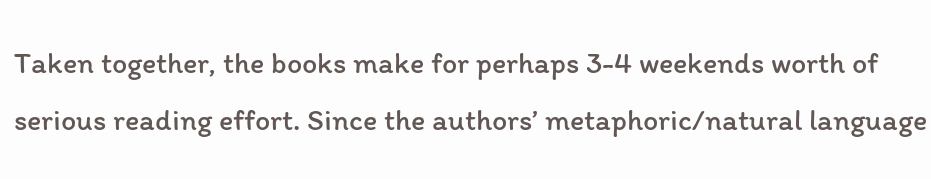Taken together, the books make for perhaps 3-4 weekends worth of serious reading effort. Since the authors’ metaphoric/natural language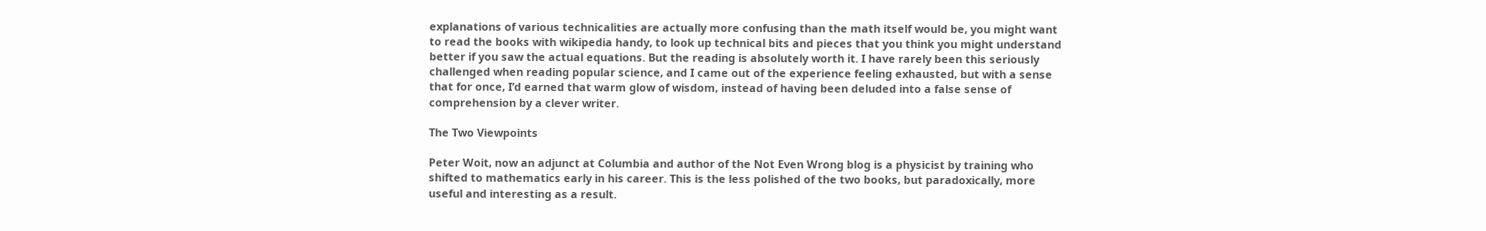explanations of various technicalities are actually more confusing than the math itself would be, you might want to read the books with wikipedia handy, to look up technical bits and pieces that you think you might understand better if you saw the actual equations. But the reading is absolutely worth it. I have rarely been this seriously challenged when reading popular science, and I came out of the experience feeling exhausted, but with a sense that for once, I’d earned that warm glow of wisdom, instead of having been deluded into a false sense of comprehension by a clever writer.

The Two Viewpoints

Peter Woit, now an adjunct at Columbia and author of the Not Even Wrong blog is a physicist by training who shifted to mathematics early in his career. This is the less polished of the two books, but paradoxically, more useful and interesting as a result.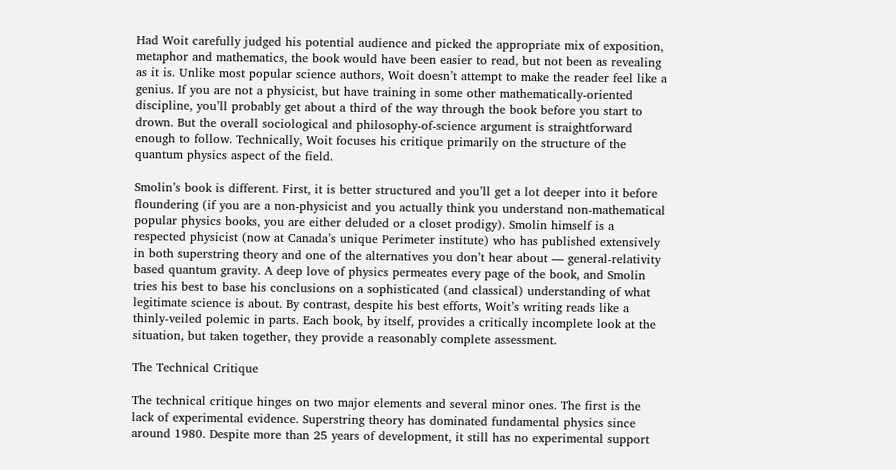Had Woit carefully judged his potential audience and picked the appropriate mix of exposition, metaphor and mathematics, the book would have been easier to read, but not been as revealing as it is. Unlike most popular science authors, Woit doesn’t attempt to make the reader feel like a genius. If you are not a physicist, but have training in some other mathematically-oriented discipline, you’ll probably get about a third of the way through the book before you start to drown. But the overall sociological and philosophy-of-science argument is straightforward enough to follow. Technically, Woit focuses his critique primarily on the structure of the quantum physics aspect of the field.

Smolin’s book is different. First, it is better structured and you’ll get a lot deeper into it before floundering (if you are a non-physicist and you actually think you understand non-mathematical popular physics books, you are either deluded or a closet prodigy). Smolin himself is a respected physicist (now at Canada’s unique Perimeter institute) who has published extensively in both superstring theory and one of the alternatives you don’t hear about — general-relativity based quantum gravity. A deep love of physics permeates every page of the book, and Smolin tries his best to base his conclusions on a sophisticated (and classical) understanding of what legitimate science is about. By contrast, despite his best efforts, Woit’s writing reads like a thinly-veiled polemic in parts. Each book, by itself, provides a critically incomplete look at the situation, but taken together, they provide a reasonably complete assessment.

The Technical Critique

The technical critique hinges on two major elements and several minor ones. The first is the lack of experimental evidence. Superstring theory has dominated fundamental physics since around 1980. Despite more than 25 years of development, it still has no experimental support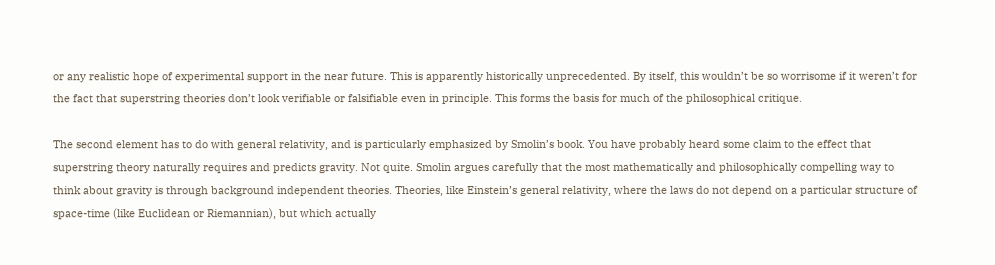or any realistic hope of experimental support in the near future. This is apparently historically unprecedented. By itself, this wouldn’t be so worrisome if it weren’t for the fact that superstring theories don’t look verifiable or falsifiable even in principle. This forms the basis for much of the philosophical critique.

The second element has to do with general relativity, and is particularly emphasized by Smolin’s book. You have probably heard some claim to the effect that superstring theory naturally requires and predicts gravity. Not quite. Smolin argues carefully that the most mathematically and philosophically compelling way to think about gravity is through background independent theories. Theories, like Einstein’s general relativity, where the laws do not depend on a particular structure of space-time (like Euclidean or Riemannian), but which actually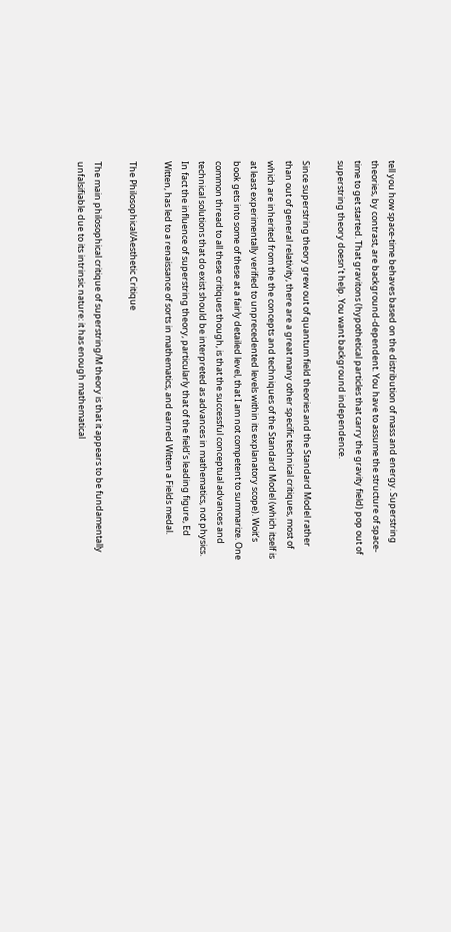tell you how space-time behaves based on the distribution of mass and energy. Superstring theories, by contrast, are background-dependent. You have to assume the structure of space-time to get started. That gravitons (hypothetical particles that carry the gravity field) pop out of superstring theory doesn’t help. You want background independence.

Since superstring theory grew out of quantum field theories and the Standard Model rather than out of general relativity, there are a great many other specific technical critiques, most of which are inherited from the the concepts and techniques of the Standard Model (which itself is at least experimentally verified to unprecedented levels within its explanatory scope). Woit’s book gets into some of these at a fairly detailed level, that I am not competent to summarize. One common thread to all these critiques though, is that the successful conceptual advances and technical solutions that do exist should be interpreted as advances in mathematics, not physics. In fact the influence of superstring theory, particularly that of the field’s leading figure, Ed Witten, has led to a renaissance of sorts in mathematics, and earned Witten a Fields medal.

The Philosophical/Aesthetic Critique

The main philosophical critique of superstring/M theory is that it appears to be fundamentally unfalsifiable due to its intrinsic nature: it has enough mathematical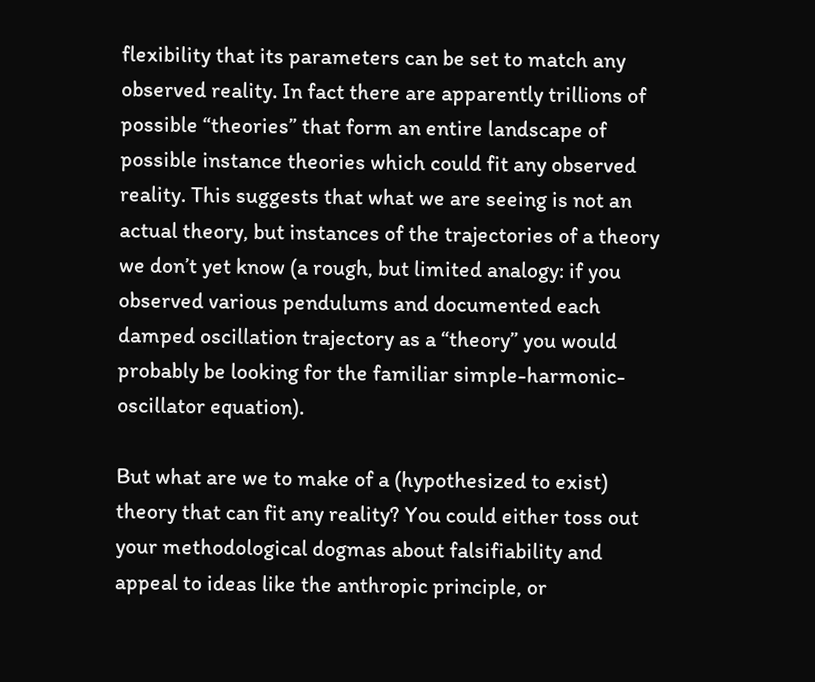flexibility that its parameters can be set to match any observed reality. In fact there are apparently trillions of possible “theories” that form an entire landscape of possible instance theories which could fit any observed reality. This suggests that what we are seeing is not an actual theory, but instances of the trajectories of a theory we don’t yet know (a rough, but limited analogy: if you observed various pendulums and documented each damped oscillation trajectory as a “theory” you would probably be looking for the familiar simple-harmonic-oscillator equation).

But what are we to make of a (hypothesized to exist) theory that can fit any reality? You could either toss out your methodological dogmas about falsifiability and appeal to ideas like the anthropic principle, or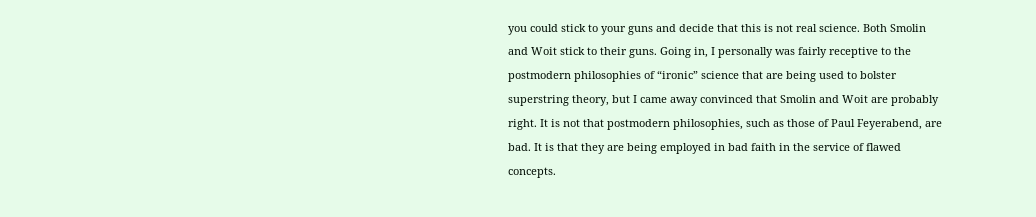you could stick to your guns and decide that this is not real science. Both Smolin and Woit stick to their guns. Going in, I personally was fairly receptive to the postmodern philosophies of “ironic” science that are being used to bolster superstring theory, but I came away convinced that Smolin and Woit are probably right. It is not that postmodern philosophies, such as those of Paul Feyerabend, are bad. It is that they are being employed in bad faith in the service of flawed concepts.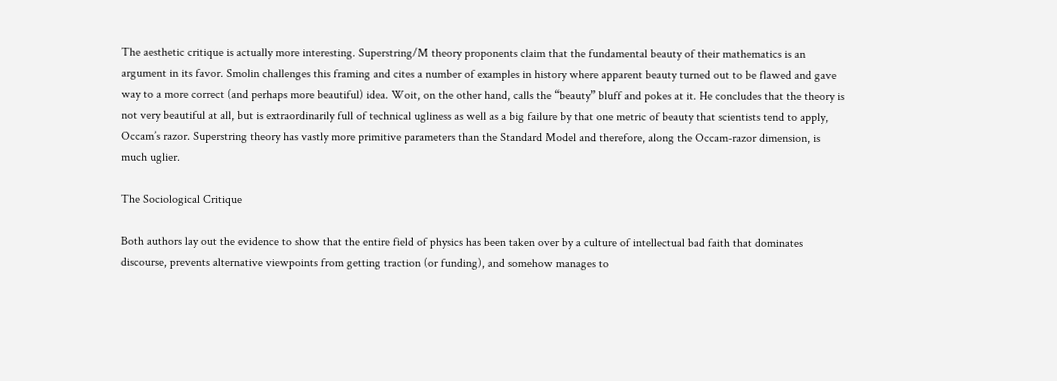The aesthetic critique is actually more interesting. Superstring/M theory proponents claim that the fundamental beauty of their mathematics is an argument in its favor. Smolin challenges this framing and cites a number of examples in history where apparent beauty turned out to be flawed and gave way to a more correct (and perhaps more beautiful) idea. Woit, on the other hand, calls the “beauty” bluff and pokes at it. He concludes that the theory is not very beautiful at all, but is extraordinarily full of technical ugliness as well as a big failure by that one metric of beauty that scientists tend to apply, Occam’s razor. Superstring theory has vastly more primitive parameters than the Standard Model and therefore, along the Occam-razor dimension, is much uglier.

The Sociological Critique

Both authors lay out the evidence to show that the entire field of physics has been taken over by a culture of intellectual bad faith that dominates discourse, prevents alternative viewpoints from getting traction (or funding), and somehow manages to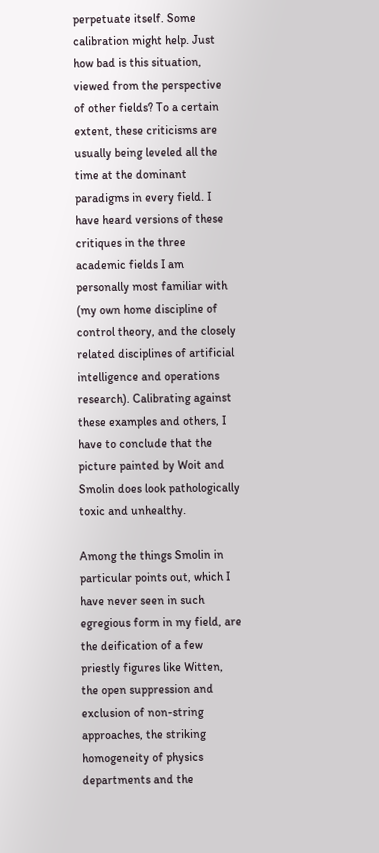perpetuate itself. Some calibration might help. Just how bad is this situation, viewed from the perspective of other fields? To a certain extent, these criticisms are usually being leveled all the time at the dominant paradigms in every field. I have heard versions of these critiques in the three academic fields I am personally most familiar with (my own home discipline of control theory, and the closely related disciplines of artificial intelligence and operations research). Calibrating against these examples and others, I have to conclude that the picture painted by Woit and Smolin does look pathologically toxic and unhealthy.

Among the things Smolin in particular points out, which I have never seen in such egregious form in my field, are the deification of a few priestly figures like Witten, the open suppression and exclusion of non-string approaches, the striking homogeneity of physics departments and the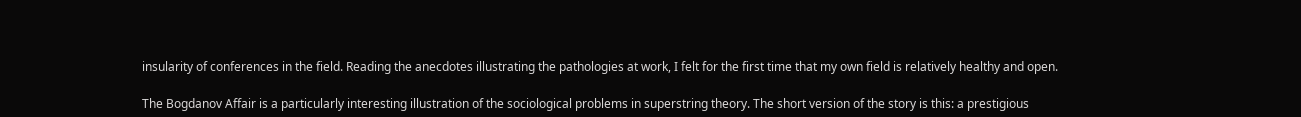insularity of conferences in the field. Reading the anecdotes illustrating the pathologies at work, I felt for the first time that my own field is relatively healthy and open.

The Bogdanov Affair is a particularly interesting illustration of the sociological problems in superstring theory. The short version of the story is this: a prestigious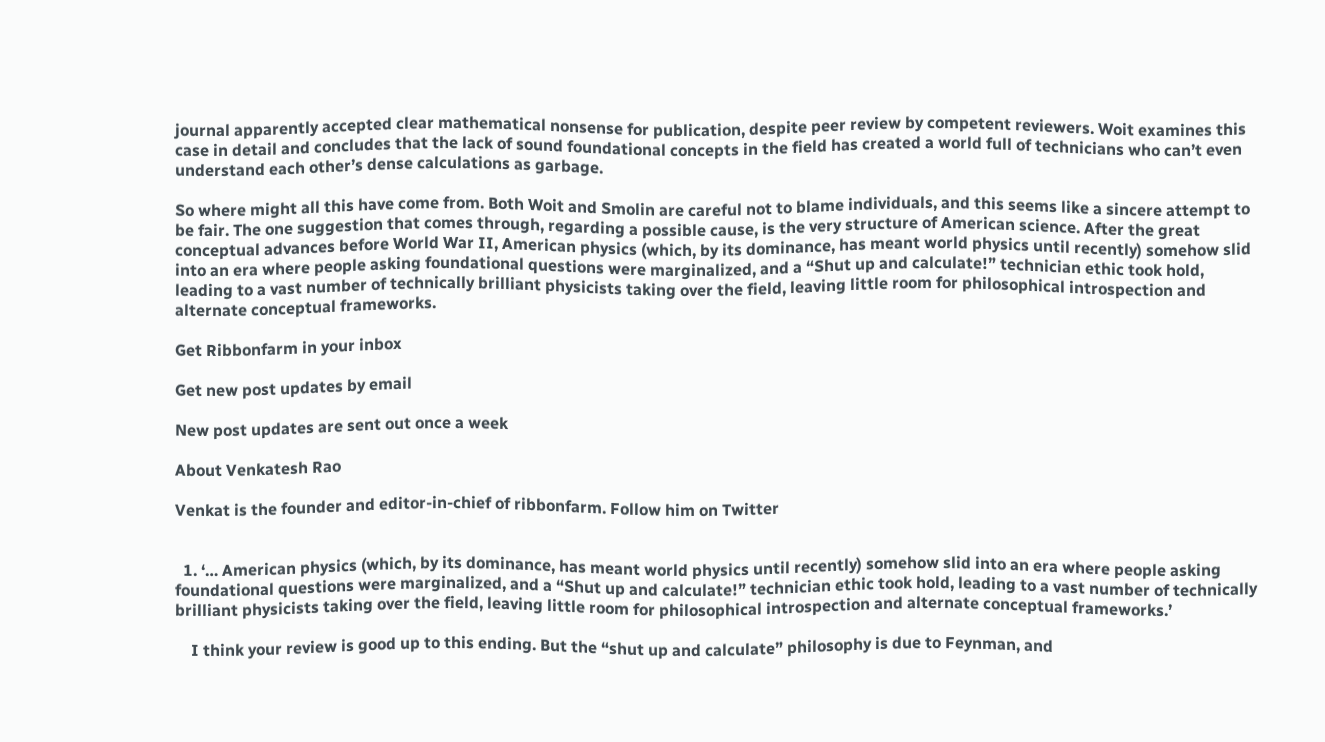journal apparently accepted clear mathematical nonsense for publication, despite peer review by competent reviewers. Woit examines this case in detail and concludes that the lack of sound foundational concepts in the field has created a world full of technicians who can’t even understand each other’s dense calculations as garbage.

So where might all this have come from. Both Woit and Smolin are careful not to blame individuals, and this seems like a sincere attempt to be fair. The one suggestion that comes through, regarding a possible cause, is the very structure of American science. After the great conceptual advances before World War II, American physics (which, by its dominance, has meant world physics until recently) somehow slid into an era where people asking foundational questions were marginalized, and a “Shut up and calculate!” technician ethic took hold, leading to a vast number of technically brilliant physicists taking over the field, leaving little room for philosophical introspection and alternate conceptual frameworks.

Get Ribbonfarm in your inbox

Get new post updates by email

New post updates are sent out once a week

About Venkatesh Rao

Venkat is the founder and editor-in-chief of ribbonfarm. Follow him on Twitter


  1. ‘… American physics (which, by its dominance, has meant world physics until recently) somehow slid into an era where people asking foundational questions were marginalized, and a “Shut up and calculate!” technician ethic took hold, leading to a vast number of technically brilliant physicists taking over the field, leaving little room for philosophical introspection and alternate conceptual frameworks.’

    I think your review is good up to this ending. But the “shut up and calculate” philosophy is due to Feynman, and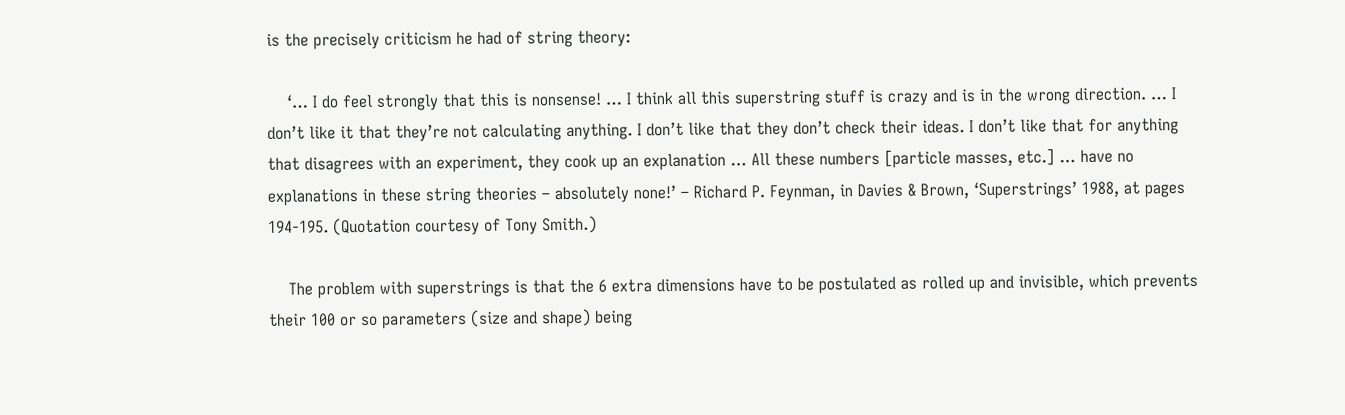is the precisely criticism he had of string theory:

    ‘… I do feel strongly that this is nonsense! … I think all this superstring stuff is crazy and is in the wrong direction. … I don’t like it that they’re not calculating anything. I don’t like that they don’t check their ideas. I don’t like that for anything that disagrees with an experiment, they cook up an explanation … All these numbers [particle masses, etc.] … have no explanations in these string theories – absolutely none!’ – Richard P. Feynman, in Davies & Brown, ‘Superstrings’ 1988, at pages 194-195. (Quotation courtesy of Tony Smith.)

    The problem with superstrings is that the 6 extra dimensions have to be postulated as rolled up and invisible, which prevents their 100 or so parameters (size and shape) being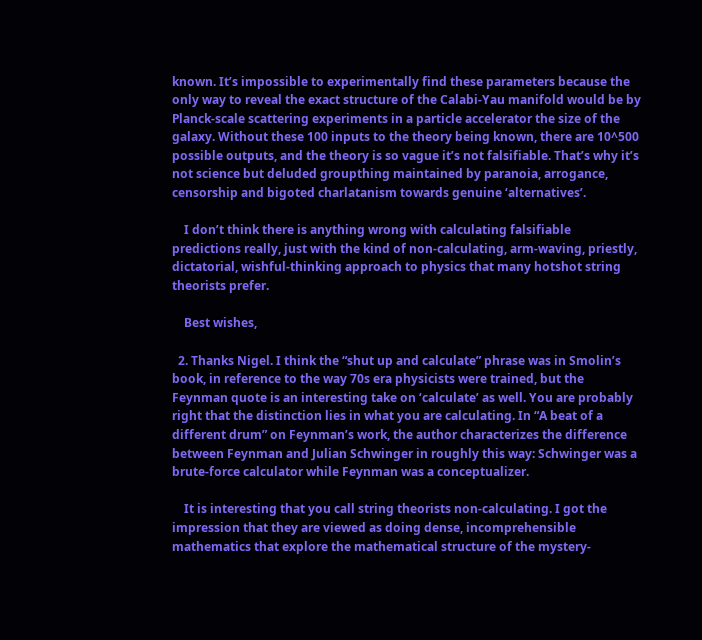known. It’s impossible to experimentally find these parameters because the only way to reveal the exact structure of the Calabi-Yau manifold would be by Planck-scale scattering experiments in a particle accelerator the size of the galaxy. Without these 100 inputs to the theory being known, there are 10^500 possible outputs, and the theory is so vague it’s not falsifiable. That’s why it’s not science but deluded groupthing maintained by paranoia, arrogance, censorship and bigoted charlatanism towards genuine ‘alternatives’.

    I don’t think there is anything wrong with calculating falsifiable predictions really, just with the kind of non-calculating, arm-waving, priestly, dictatorial, wishful-thinking approach to physics that many hotshot string theorists prefer.

    Best wishes,

  2. Thanks Nigel. I think the “shut up and calculate” phrase was in Smolin’s book, in reference to the way 70s era physicists were trained, but the Feynman quote is an interesting take on ‘calculate’ as well. You are probably right that the distinction lies in what you are calculating. In “A beat of a different drum” on Feynman’s work, the author characterizes the difference between Feynman and Julian Schwinger in roughly this way: Schwinger was a brute-force calculator while Feynman was a conceptualizer.

    It is interesting that you call string theorists non-calculating. I got the impression that they are viewed as doing dense, incomprehensible mathematics that explore the mathematical structure of the mystery-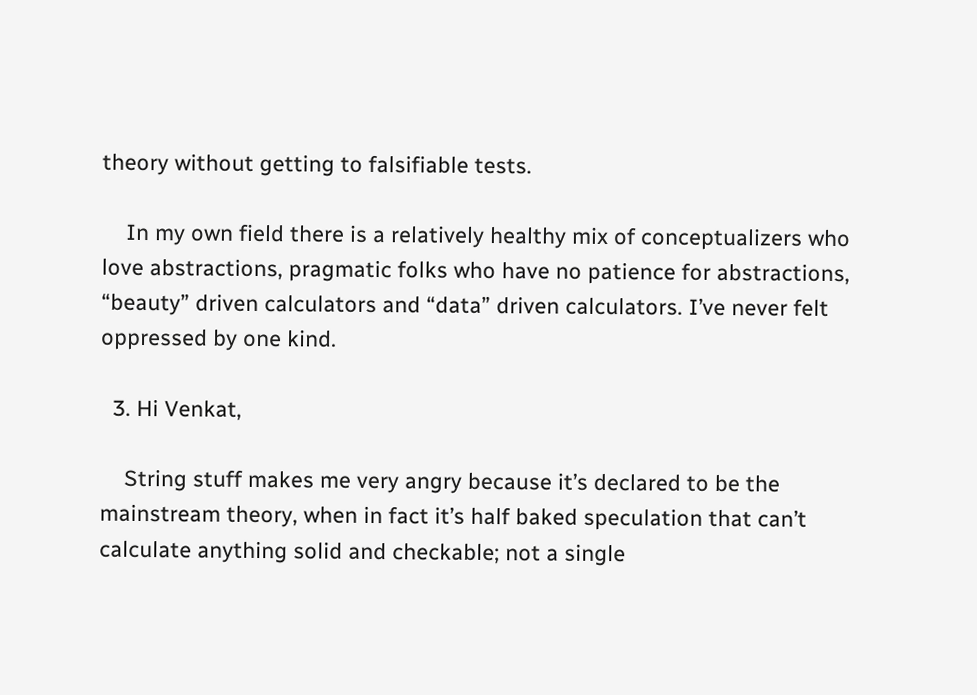theory without getting to falsifiable tests.

    In my own field there is a relatively healthy mix of conceptualizers who love abstractions, pragmatic folks who have no patience for abstractions, “beauty” driven calculators and “data” driven calculators. I’ve never felt oppressed by one kind.

  3. Hi Venkat,

    String stuff makes me very angry because it’s declared to be the mainstream theory, when in fact it’s half baked speculation that can’t calculate anything solid and checkable; not a single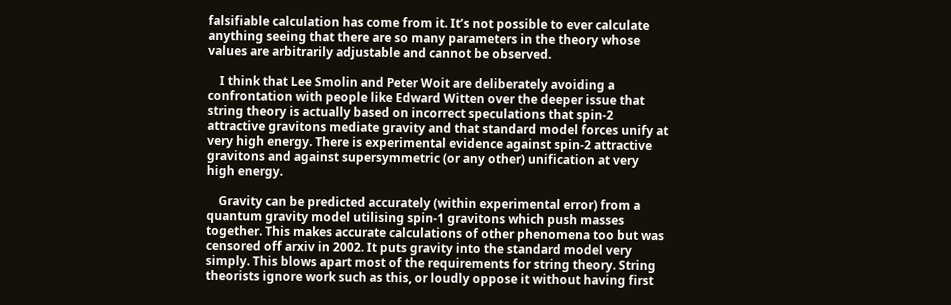falsifiable calculation has come from it. It’s not possible to ever calculate anything seeing that there are so many parameters in the theory whose values are arbitrarily adjustable and cannot be observed.

    I think that Lee Smolin and Peter Woit are deliberately avoiding a confrontation with people like Edward Witten over the deeper issue that string theory is actually based on incorrect speculations that spin-2 attractive gravitons mediate gravity and that standard model forces unify at very high energy. There is experimental evidence against spin-2 attractive gravitons and against supersymmetric (or any other) unification at very high energy.

    Gravity can be predicted accurately (within experimental error) from a quantum gravity model utilising spin-1 gravitons which push masses together. This makes accurate calculations of other phenomena too but was censored off arxiv in 2002. It puts gravity into the standard model very simply. This blows apart most of the requirements for string theory. String theorists ignore work such as this, or loudly oppose it without having first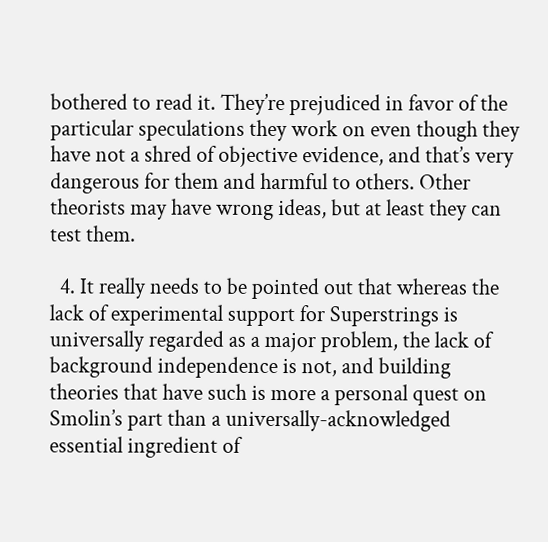bothered to read it. They’re prejudiced in favor of the particular speculations they work on even though they have not a shred of objective evidence, and that’s very dangerous for them and harmful to others. Other theorists may have wrong ideas, but at least they can test them.

  4. It really needs to be pointed out that whereas the lack of experimental support for Superstrings is universally regarded as a major problem, the lack of background independence is not, and building theories that have such is more a personal quest on Smolin’s part than a universally-acknowledged essential ingredient of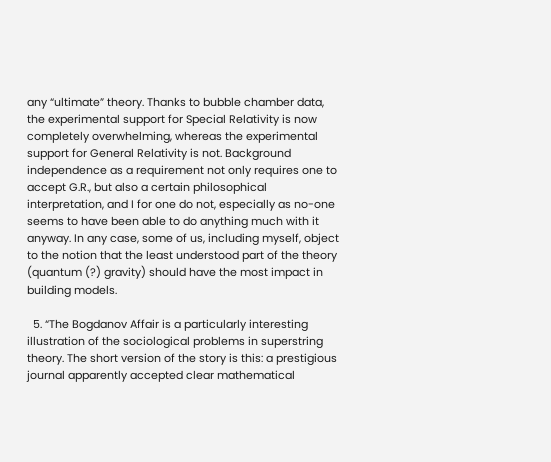any “ultimate” theory. Thanks to bubble chamber data, the experimental support for Special Relativity is now completely overwhelming, whereas the experimental support for General Relativity is not. Background independence as a requirement not only requires one to accept G.R., but also a certain philosophical interpretation, and I for one do not, especially as no-one seems to have been able to do anything much with it anyway. In any case, some of us, including myself, object to the notion that the least understood part of the theory (quantum (?) gravity) should have the most impact in building models.

  5. “The Bogdanov Affair is a particularly interesting illustration of the sociological problems in superstring theory. The short version of the story is this: a prestigious journal apparently accepted clear mathematical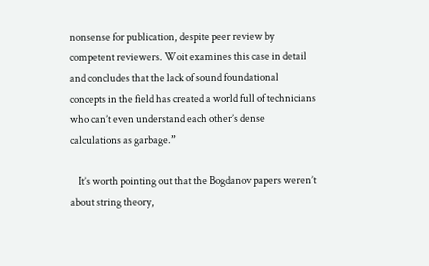nonsense for publication, despite peer review by competent reviewers. Woit examines this case in detail and concludes that the lack of sound foundational concepts in the field has created a world full of technicians who can’t even understand each other’s dense calculations as garbage.”

    It’s worth pointing out that the Bogdanov papers weren’t about string theory,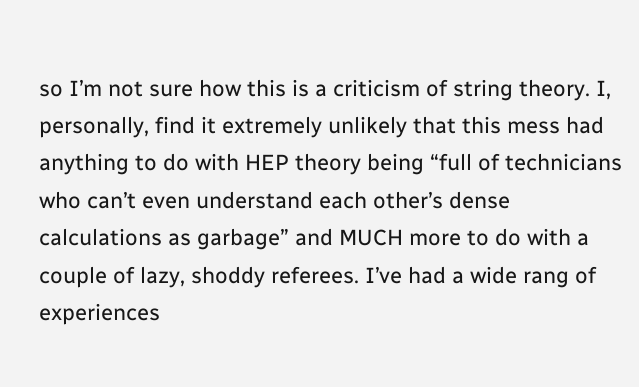so I’m not sure how this is a criticism of string theory. I, personally, find it extremely unlikely that this mess had anything to do with HEP theory being “full of technicians who can’t even understand each other’s dense calculations as garbage” and MUCH more to do with a couple of lazy, shoddy referees. I’ve had a wide rang of experiences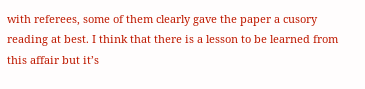with referees, some of them clearly gave the paper a cusory reading at best. I think that there is a lesson to be learned from this affair but it’s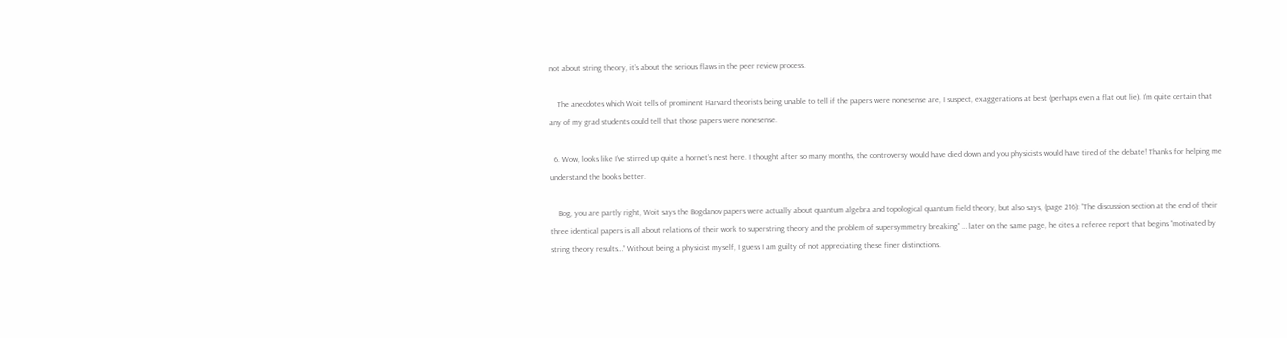not about string theory, it’s about the serious flaws in the peer review process.

    The anecdotes which Woit tells of prominent Harvard theorists being unable to tell if the papers were nonesense are, I suspect, exaggerations at best (perhaps even a flat out lie). I’m quite certain that any of my grad students could tell that those papers were nonesense.

  6. Wow, looks like I’ve stirred up quite a hornet’s nest here. I thought after so many months, the controversy would have died down and you physicists would have tired of the debate! Thanks for helping me understand the books better.

    Bog, you are partly right, Woit says the Bogdanov papers were actually about quantum algebra and topological quantum field theory, but also says, (page 216): “The discussion section at the end of their three identical papers is all about relations of their work to superstring theory and the problem of supersymmetry breaking” … later on the same page, he cites a referee report that begins “motivated by string theory results…” Without being a physicist myself, I guess I am guilty of not appreciating these finer distinctions.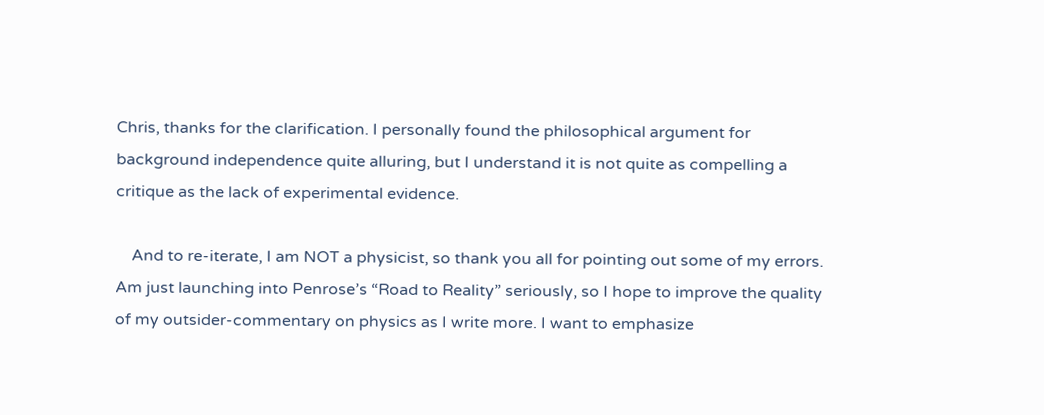Chris, thanks for the clarification. I personally found the philosophical argument for background independence quite alluring, but I understand it is not quite as compelling a critique as the lack of experimental evidence.

    And to re-iterate, I am NOT a physicist, so thank you all for pointing out some of my errors. Am just launching into Penrose’s “Road to Reality” seriously, so I hope to improve the quality of my outsider-commentary on physics as I write more. I want to emphasize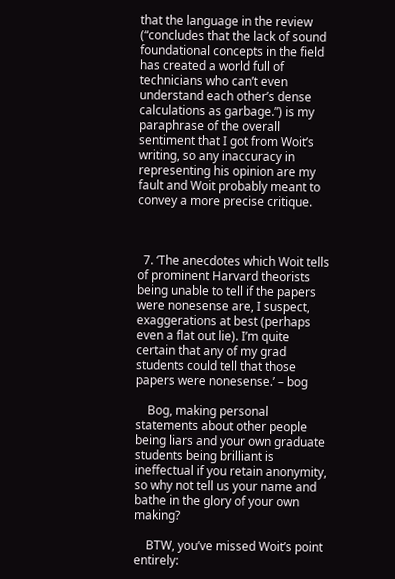that the language in the review (“concludes that the lack of sound foundational concepts in the field has created a world full of technicians who can’t even understand each other’s dense calculations as garbage.”) is my paraphrase of the overall sentiment that I got from Woit’s writing, so any inaccuracy in representing his opinion are my fault and Woit probably meant to convey a more precise critique.



  7. ‘The anecdotes which Woit tells of prominent Harvard theorists being unable to tell if the papers were nonesense are, I suspect, exaggerations at best (perhaps even a flat out lie). I’m quite certain that any of my grad students could tell that those papers were nonesense.’ – bog

    Bog, making personal statements about other people being liars and your own graduate students being brilliant is ineffectual if you retain anonymity, so why not tell us your name and bathe in the glory of your own making?

    BTW, you’ve missed Woit’s point entirely: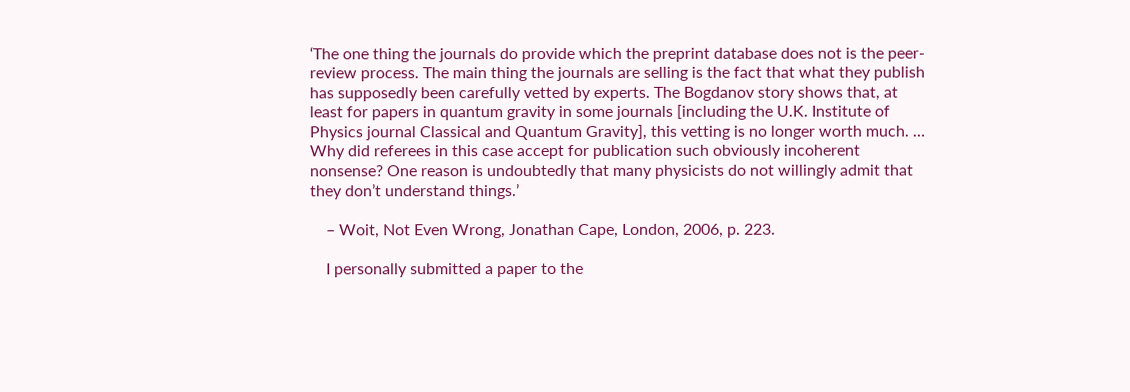‘The one thing the journals do provide which the preprint database does not is the peer-review process. The main thing the journals are selling is the fact that what they publish has supposedly been carefully vetted by experts. The Bogdanov story shows that, at least for papers in quantum gravity in some journals [including the U.K. Institute of Physics journal Classical and Quantum Gravity], this vetting is no longer worth much. … Why did referees in this case accept for publication such obviously incoherent nonsense? One reason is undoubtedly that many physicists do not willingly admit that they don’t understand things.’

    – Woit, Not Even Wrong, Jonathan Cape, London, 2006, p. 223.

    I personally submitted a paper to the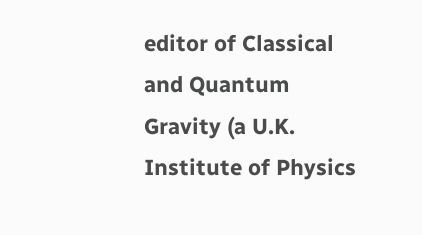editor of Classical and Quantum Gravity (a U.K. Institute of Physics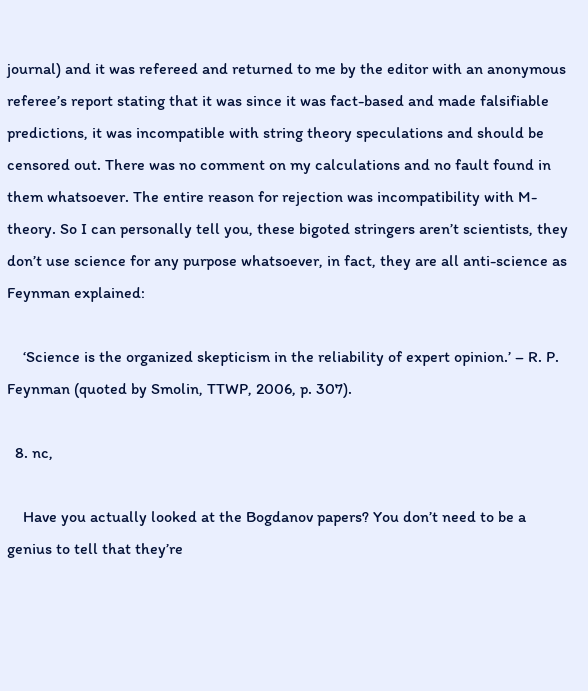journal) and it was refereed and returned to me by the editor with an anonymous referee’s report stating that it was since it was fact-based and made falsifiable predictions, it was incompatible with string theory speculations and should be censored out. There was no comment on my calculations and no fault found in them whatsoever. The entire reason for rejection was incompatibility with M-theory. So I can personally tell you, these bigoted stringers aren’t scientists, they don’t use science for any purpose whatsoever, in fact, they are all anti-science as Feynman explained:

    ‘Science is the organized skepticism in the reliability of expert opinion.’ – R. P. Feynman (quoted by Smolin, TTWP, 2006, p. 307).

  8. nc,

    Have you actually looked at the Bogdanov papers? You don’t need to be a genius to tell that they’re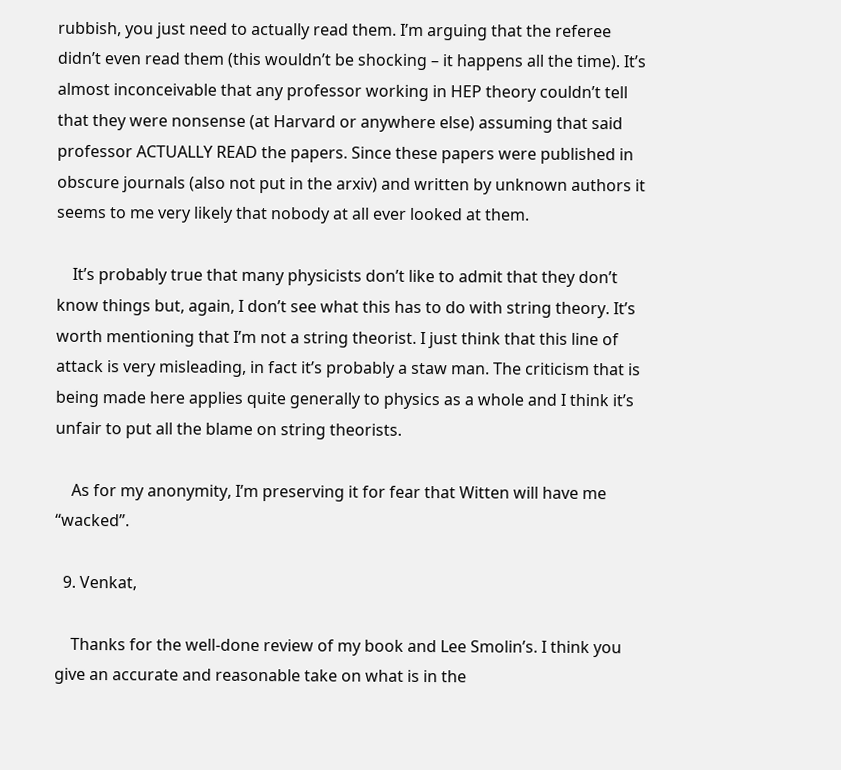rubbish, you just need to actually read them. I’m arguing that the referee didn’t even read them (this wouldn’t be shocking – it happens all the time). It’s almost inconceivable that any professor working in HEP theory couldn’t tell that they were nonsense (at Harvard or anywhere else) assuming that said professor ACTUALLY READ the papers. Since these papers were published in obscure journals (also not put in the arxiv) and written by unknown authors it seems to me very likely that nobody at all ever looked at them.

    It’s probably true that many physicists don’t like to admit that they don’t know things but, again, I don’t see what this has to do with string theory. It’s worth mentioning that I’m not a string theorist. I just think that this line of attack is very misleading, in fact it’s probably a staw man. The criticism that is being made here applies quite generally to physics as a whole and I think it’s unfair to put all the blame on string theorists.

    As for my anonymity, I’m preserving it for fear that Witten will have me “wacked”.

  9. Venkat,

    Thanks for the well-done review of my book and Lee Smolin’s. I think you give an accurate and reasonable take on what is in the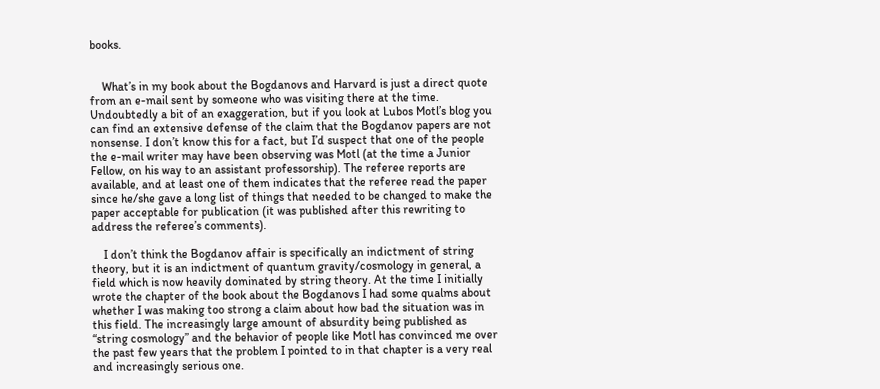books.


    What’s in my book about the Bogdanovs and Harvard is just a direct quote from an e-mail sent by someone who was visiting there at the time. Undoubtedly a bit of an exaggeration, but if you look at Lubos Motl’s blog you can find an extensive defense of the claim that the Bogdanov papers are not nonsense. I don’t know this for a fact, but I’d suspect that one of the people the e-mail writer may have been observing was Motl (at the time a Junior Fellow, on his way to an assistant professorship). The referee reports are available, and at least one of them indicates that the referee read the paper since he/she gave a long list of things that needed to be changed to make the paper acceptable for publication (it was published after this rewriting to address the referee’s comments).

    I don’t think the Bogdanov affair is specifically an indictment of string theory, but it is an indictment of quantum gravity/cosmology in general, a field which is now heavily dominated by string theory. At the time I initially wrote the chapter of the book about the Bogdanovs I had some qualms about whether I was making too strong a claim about how bad the situation was in this field. The increasingly large amount of absurdity being published as “string cosmology” and the behavior of people like Motl has convinced me over the past few years that the problem I pointed to in that chapter is a very real and increasingly serious one.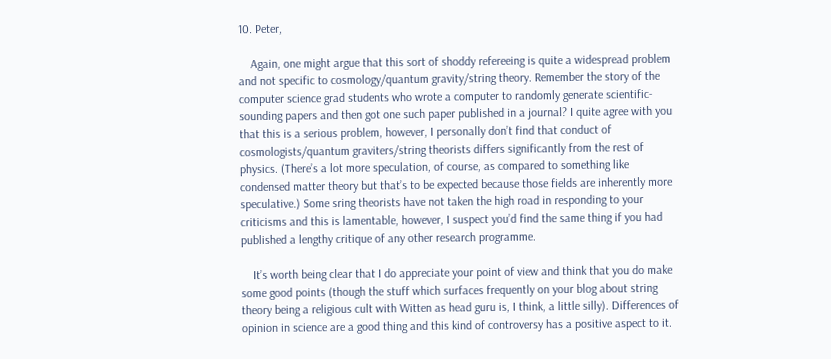10. Peter,

    Again, one might argue that this sort of shoddy refereeing is quite a widespread problem and not specific to cosmology/quantum gravity/string theory. Remember the story of the computer science grad students who wrote a computer to randomly generate scientific-sounding papers and then got one such paper published in a journal? I quite agree with you that this is a serious problem, however, I personally don’t find that conduct of cosmologists/quantum graviters/string theorists differs significantly from the rest of physics. (There’s a lot more speculation, of course, as compared to something like condensed matter theory but that’s to be expected because those fields are inherently more speculative.) Some sring theorists have not taken the high road in responding to your criticisms and this is lamentable, however, I suspect you’d find the same thing if you had published a lengthy critique of any other research programme.

    It’s worth being clear that I do appreciate your point of view and think that you do make some good points (though the stuff which surfaces frequently on your blog about string theory being a religious cult with Witten as head guru is, I think, a little silly). Differences of opinion in science are a good thing and this kind of controversy has a positive aspect to it.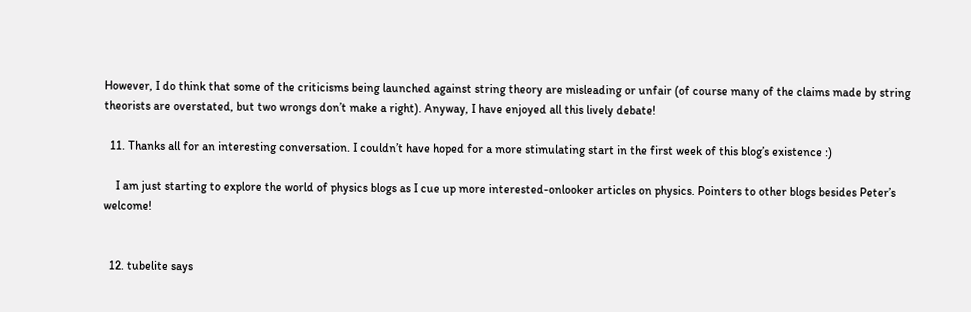However, I do think that some of the criticisms being launched against string theory are misleading or unfair (of course many of the claims made by string theorists are overstated, but two wrongs don’t make a right). Anyway, I have enjoyed all this lively debate!

  11. Thanks all for an interesting conversation. I couldn’t have hoped for a more stimulating start in the first week of this blog’s existence :)

    I am just starting to explore the world of physics blogs as I cue up more interested-onlooker articles on physics. Pointers to other blogs besides Peter’s welcome!


  12. tubelite says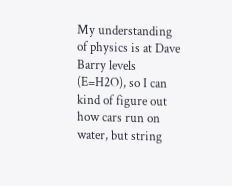My understanding of physics is at Dave Barry levels (E=H2O), so I can kind of figure out how cars run on water, but string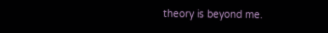theory is beyond me.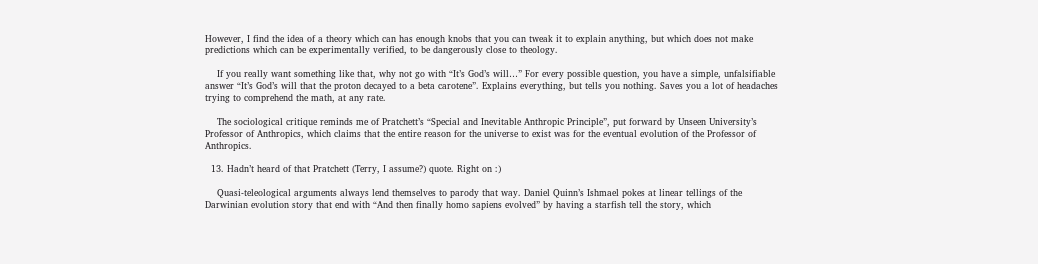However, I find the idea of a theory which can has enough knobs that you can tweak it to explain anything, but which does not make predictions which can be experimentally verified, to be dangerously close to theology.

    If you really want something like that, why not go with “It’s God’s will…” For every possible question, you have a simple, unfalsifiable answer “It’s God’s will that the proton decayed to a beta carotene”. Explains everything, but tells you nothing. Saves you a lot of headaches trying to comprehend the math, at any rate.

    The sociological critique reminds me of Pratchett’s “Special and Inevitable Anthropic Principle”, put forward by Unseen University’s Professor of Anthropics, which claims that the entire reason for the universe to exist was for the eventual evolution of the Professor of Anthropics.

  13. Hadn’t heard of that Pratchett (Terry, I assume?) quote. Right on :)

    Quasi-teleological arguments always lend themselves to parody that way. Daniel Quinn’s Ishmael pokes at linear tellings of the Darwinian evolution story that end with “And then finally homo sapiens evolved” by having a starfish tell the story, which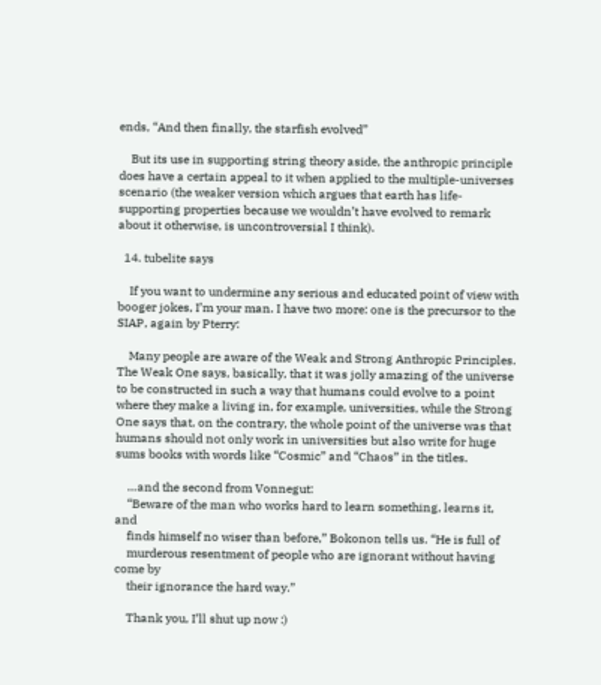ends, “And then finally, the starfish evolved”

    But its use in supporting string theory aside, the anthropic principle does have a certain appeal to it when applied to the multiple-universes scenario (the weaker version which argues that earth has life-supporting properties because we wouldn’t have evolved to remark about it otherwise, is uncontroversial I think).

  14. tubelite says

    If you want to undermine any serious and educated point of view with booger jokes, I’m your man. I have two more: one is the precursor to the SIAP, again by Pterry:

    Many people are aware of the Weak and Strong Anthropic Principles. The Weak One says, basically, that it was jolly amazing of the universe to be constructed in such a way that humans could evolve to a point where they make a living in, for example, universities, while the Strong One says that, on the contrary, the whole point of the universe was that humans should not only work in universities but also write for huge sums books with words like “Cosmic” and “Chaos” in the titles.

    …and the second from Vonnegut:
    “Beware of the man who works hard to learn something, learns it, and
    finds himself no wiser than before,” Bokonon tells us. “He is full of
    murderous resentment of people who are ignorant without having come by
    their ignorance the hard way.”

    Thank you, I’ll shut up now :)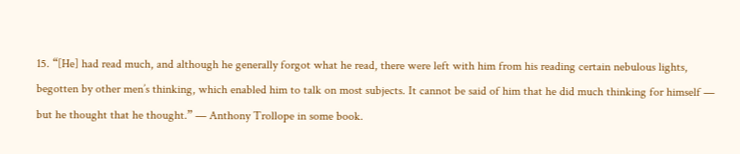15. “[He] had read much, and although he generally forgot what he read, there were left with him from his reading certain nebulous lights, begotten by other men’s thinking, which enabled him to talk on most subjects. It cannot be said of him that he did much thinking for himself — but he thought that he thought.” — Anthony Trollope in some book.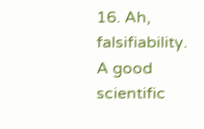16. Ah, falsifiability. A good scientific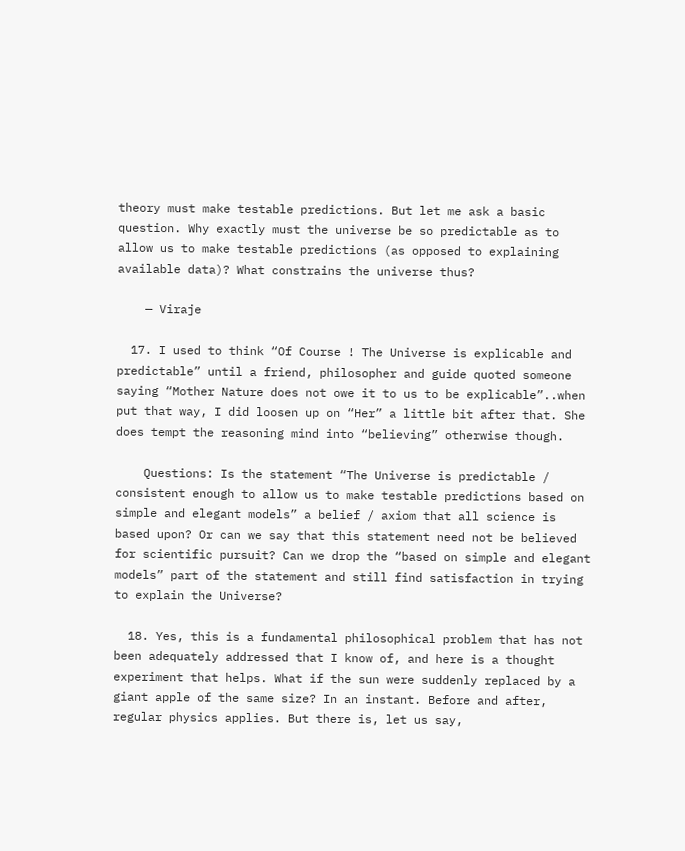theory must make testable predictions. But let me ask a basic question. Why exactly must the universe be so predictable as to allow us to make testable predictions (as opposed to explaining available data)? What constrains the universe thus?

    — Viraje

  17. I used to think “Of Course ! The Universe is explicable and predictable” until a friend, philosopher and guide quoted someone saying “Mother Nature does not owe it to us to be explicable”..when put that way, I did loosen up on “Her” a little bit after that. She does tempt the reasoning mind into “believing” otherwise though.

    Questions: Is the statement “The Universe is predictable / consistent enough to allow us to make testable predictions based on simple and elegant models” a belief / axiom that all science is based upon? Or can we say that this statement need not be believed for scientific pursuit? Can we drop the “based on simple and elegant models” part of the statement and still find satisfaction in trying to explain the Universe?

  18. Yes, this is a fundamental philosophical problem that has not been adequately addressed that I know of, and here is a thought experiment that helps. What if the sun were suddenly replaced by a giant apple of the same size? In an instant. Before and after, regular physics applies. But there is, let us say,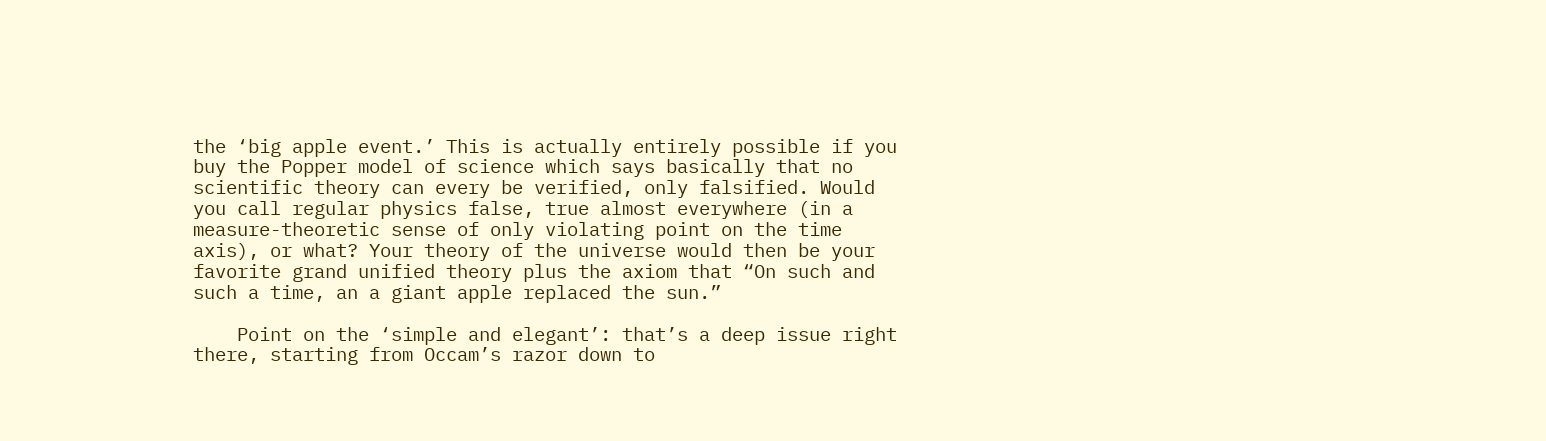the ‘big apple event.’ This is actually entirely possible if you buy the Popper model of science which says basically that no scientific theory can every be verified, only falsified. Would you call regular physics false, true almost everywhere (in a measure-theoretic sense of only violating point on the time axis), or what? Your theory of the universe would then be your favorite grand unified theory plus the axiom that “On such and such a time, an a giant apple replaced the sun.”

    Point on the ‘simple and elegant’: that’s a deep issue right there, starting from Occam’s razor down to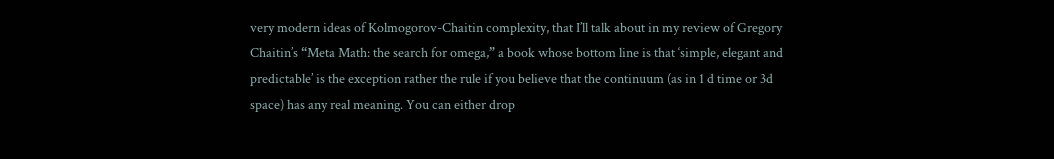very modern ideas of Kolmogorov-Chaitin complexity, that I’ll talk about in my review of Gregory Chaitin’s “Meta Math: the search for omega,” a book whose bottom line is that ‘simple, elegant and predictable’ is the exception rather the rule if you believe that the continuum (as in 1 d time or 3d space) has any real meaning. You can either drop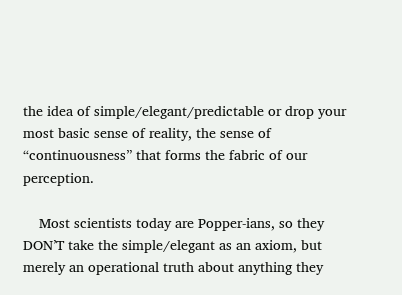the idea of simple/elegant/predictable or drop your most basic sense of reality, the sense of “continuousness” that forms the fabric of our perception.

    Most scientists today are Popper-ians, so they DON’T take the simple/elegant as an axiom, but merely an operational truth about anything they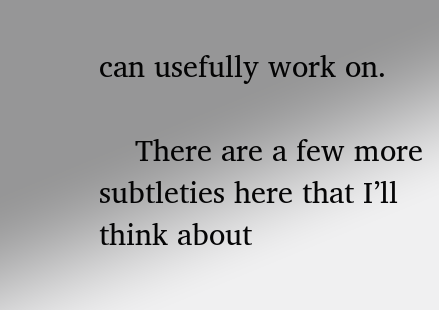can usefully work on.

    There are a few more subtleties here that I’ll think about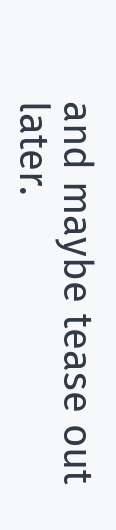and maybe tease out later.